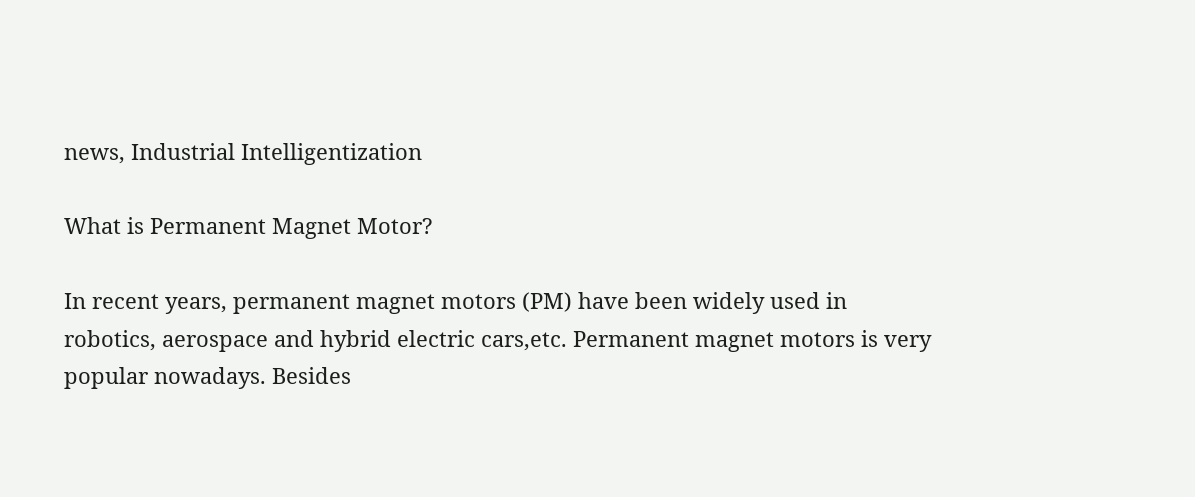news, Industrial Intelligentization

What is Permanent Magnet Motor?

In recent years, permanent magnet motors (PM) have been widely used in robotics, aerospace and hybrid electric cars,etc. Permanent magnet motors is very popular nowadays. Besides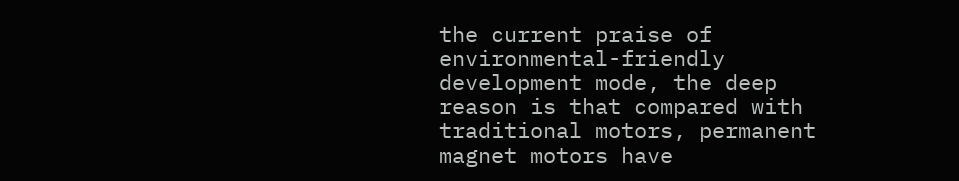the current praise of environmental-friendly development mode, the deep reason is that compared with traditional motors, permanent magnet motors have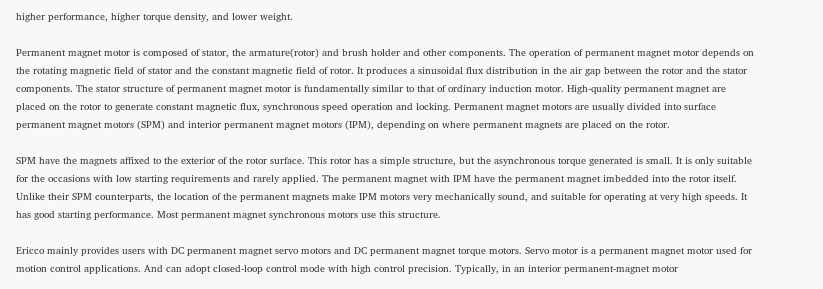higher performance, higher torque density, and lower weight.

Permanent magnet motor is composed of stator, the armature(rotor) and brush holder and other components. The operation of permanent magnet motor depends on the rotating magnetic field of stator and the constant magnetic field of rotor. It produces a sinusoidal flux distribution in the air gap between the rotor and the stator components. The stator structure of permanent magnet motor is fundamentally similar to that of ordinary induction motor. High-quality permanent magnet are placed on the rotor to generate constant magnetic flux, synchronous speed operation and locking. Permanent magnet motors are usually divided into surface permanent magnet motors (SPM) and interior permanent magnet motors (IPM), depending on where permanent magnets are placed on the rotor.

SPM have the magnets affixed to the exterior of the rotor surface. This rotor has a simple structure, but the asynchronous torque generated is small. It is only suitable for the occasions with low starting requirements and rarely applied. The permanent magnet with IPM have the permanent magnet imbedded into the rotor itself. Unlike their SPM counterparts, the location of the permanent magnets make IPM motors very mechanically sound, and suitable for operating at very high speeds. It has good starting performance. Most permanent magnet synchronous motors use this structure.

Ericco mainly provides users with DC permanent magnet servo motors and DC permanent magnet torque motors. Servo motor is a permanent magnet motor used for motion control applications. And can adopt closed-loop control mode with high control precision. Typically, in an interior permanent-magnet motor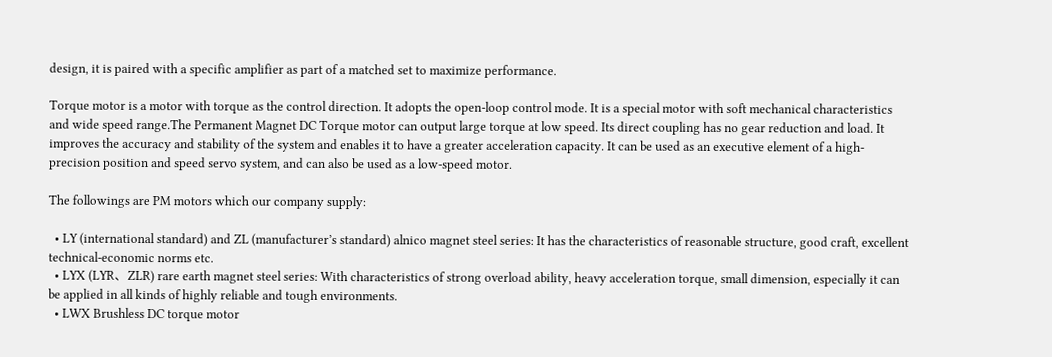design, it is paired with a specific amplifier as part of a matched set to maximize performance.

Torque motor is a motor with torque as the control direction. It adopts the open-loop control mode. It is a special motor with soft mechanical characteristics and wide speed range.The Permanent Magnet DC Torque motor can output large torque at low speed. Its direct coupling has no gear reduction and load. It improves the accuracy and stability of the system and enables it to have a greater acceleration capacity. It can be used as an executive element of a high-precision position and speed servo system, and can also be used as a low-speed motor.

The followings are PM motors which our company supply:

  • LY (international standard) and ZL (manufacturer’s standard) alnico magnet steel series: It has the characteristics of reasonable structure, good craft, excellent technical-economic norms etc.
  • LYX (LYR、ZLR) rare earth magnet steel series: With characteristics of strong overload ability, heavy acceleration torque, small dimension, especially it can be applied in all kinds of highly reliable and tough environments.
  • LWX Brushless DC torque motor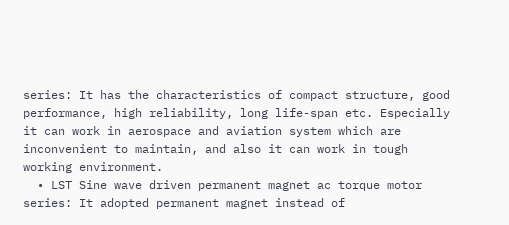series: It has the characteristics of compact structure, good performance, high reliability, long life-span etc. Especially it can work in aerospace and aviation system which are inconvenient to maintain, and also it can work in tough working environment.
  • LST Sine wave driven permanent magnet ac torque motor series: It adopted permanent magnet instead of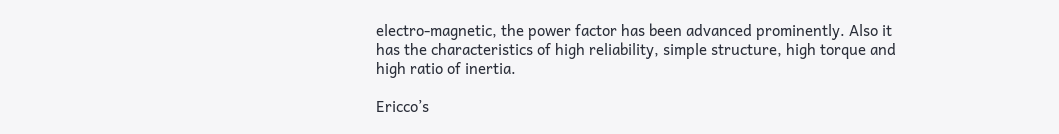electro-magnetic, the power factor has been advanced prominently. Also it has the characteristics of high reliability, simple structure, high torque and high ratio of inertia.

Ericco’s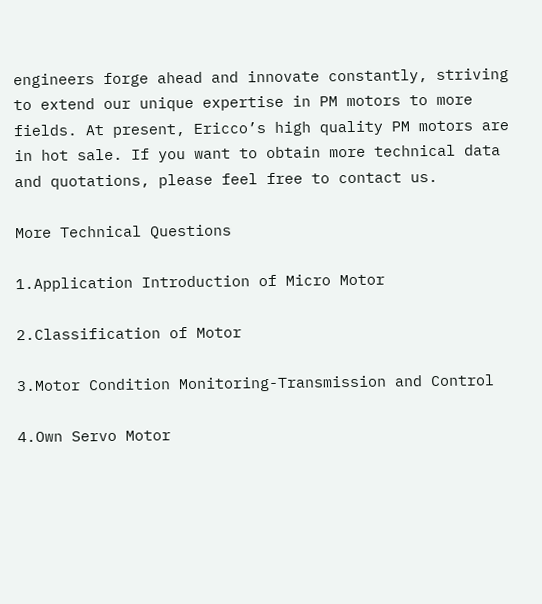engineers forge ahead and innovate constantly, striving to extend our unique expertise in PM motors to more fields. At present, Ericco’s high quality PM motors are in hot sale. If you want to obtain more technical data and quotations, please feel free to contact us.

More Technical Questions

1.Application Introduction of Micro Motor

2.Classification of Motor

3.Motor Condition Monitoring-Transmission and Control

4.Own Servo Motor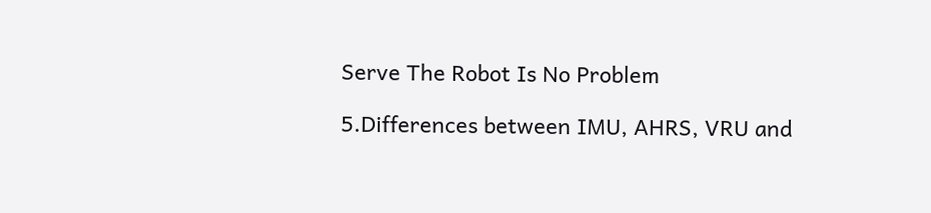Serve The Robot Is No Problem

5.Differences between IMU, AHRS, VRU and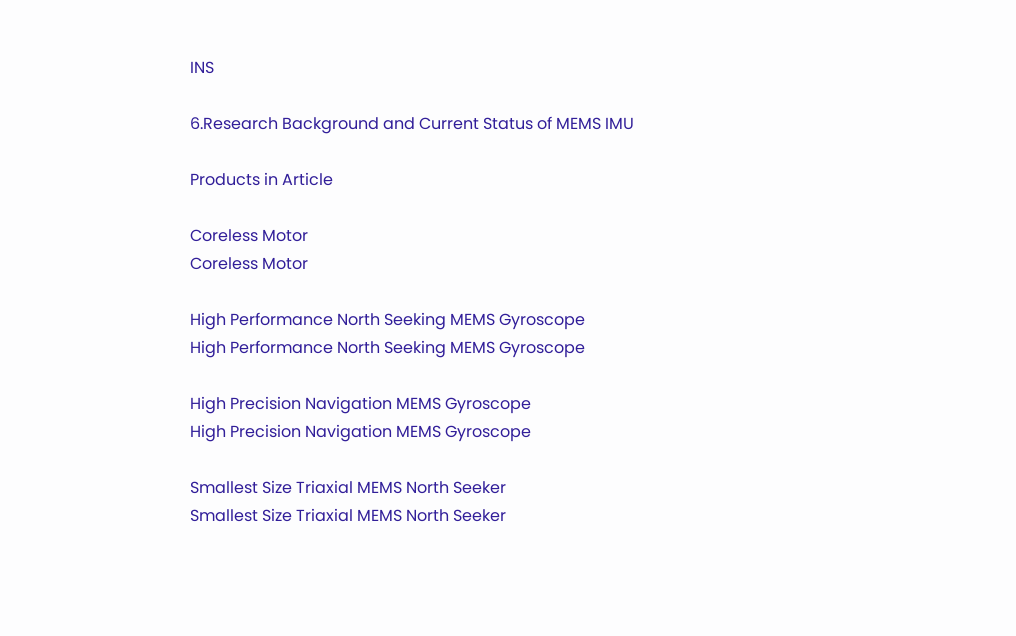INS

6.Research Background and Current Status of MEMS IMU

Products in Article

Coreless Motor
Coreless Motor

High Performance North Seeking MEMS Gyroscope
High Performance North Seeking MEMS Gyroscope

High Precision Navigation MEMS Gyroscope
High Precision Navigation MEMS Gyroscope

Smallest Size Triaxial MEMS North Seeker
Smallest Size Triaxial MEMS North Seeker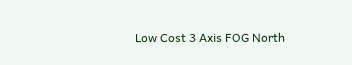Low Cost 3 Axis FOG North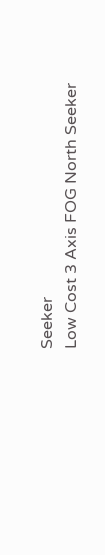Seeker
Low Cost 3 Axis FOG North Seeker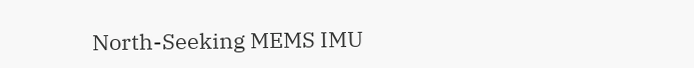North-Seeking MEMS IMU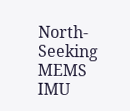North-Seeking MEMS IMU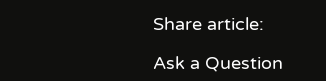Share article:

Ask a Question